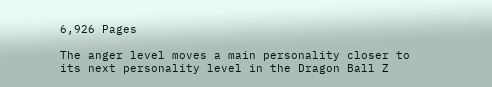6,926 Pages

The anger level moves a main personality closer to its next personality level in the Dragon Ball Z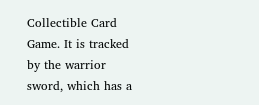Collectible Card Game. It is tracked by the warrior sword, which has a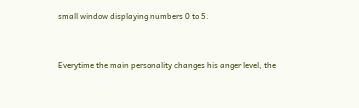small window displaying numbers 0 to 5.


Everytime the main personality changes his anger level, the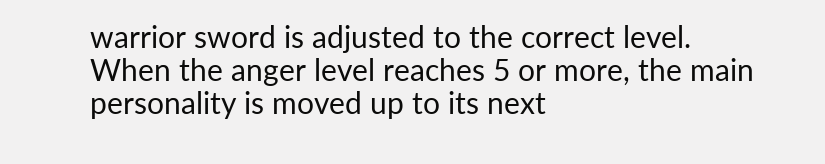warrior sword is adjusted to the correct level. When the anger level reaches 5 or more, the main personality is moved up to its next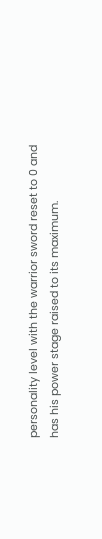personality level with the warrior sword reset to 0 and has his power stage raised to its maximum.